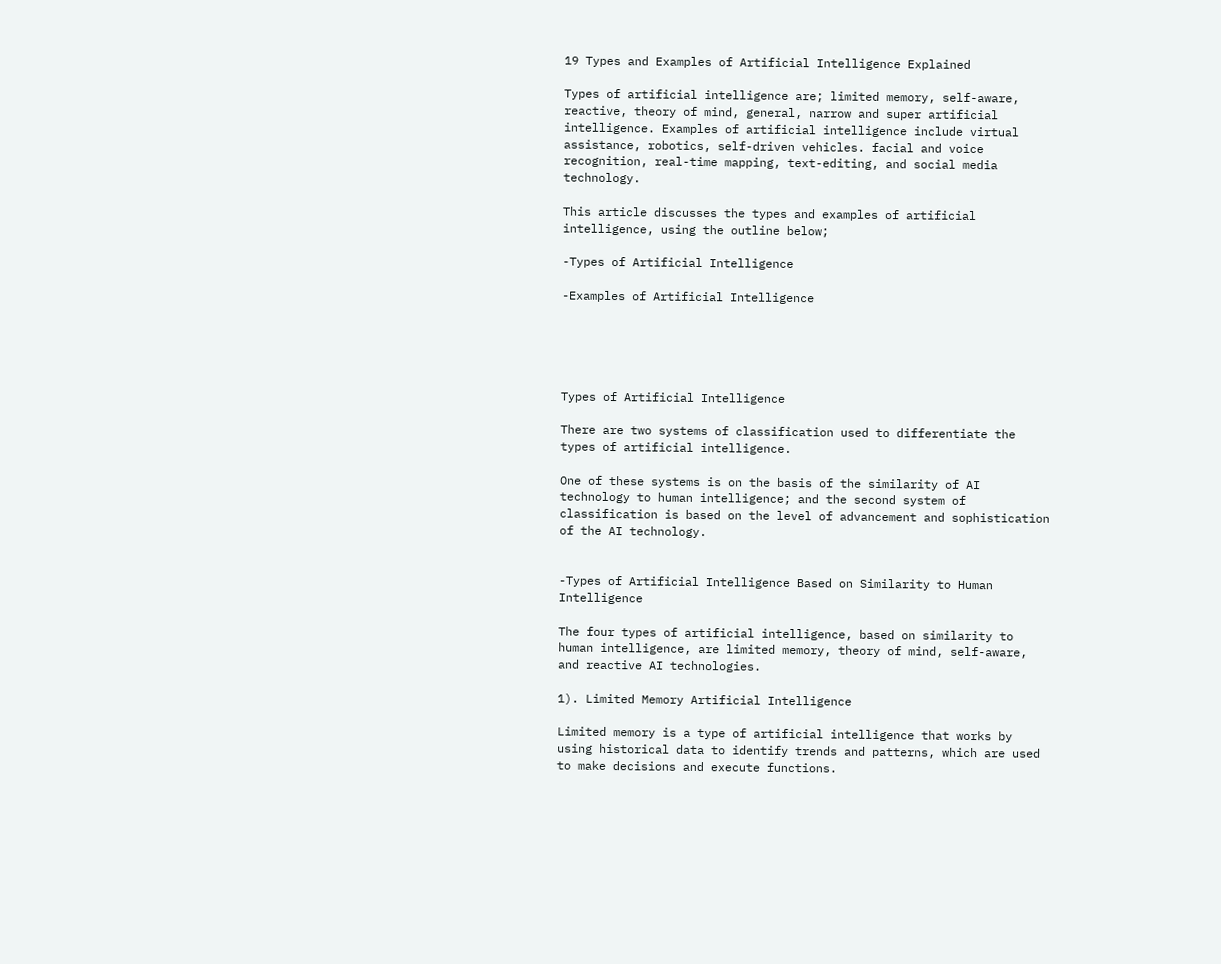19 Types and Examples of Artificial Intelligence Explained

Types of artificial intelligence are; limited memory, self-aware, reactive, theory of mind, general, narrow and super artificial intelligence. Examples of artificial intelligence include virtual assistance, robotics, self-driven vehicles. facial and voice recognition, real-time mapping, text-editing, and social media technology.

This article discusses the types and examples of artificial intelligence, using the outline below;

-Types of Artificial Intelligence

-Examples of Artificial Intelligence





Types of Artificial Intelligence

There are two systems of classification used to differentiate the types of artificial intelligence.

One of these systems is on the basis of the similarity of AI technology to human intelligence; and the second system of classification is based on the level of advancement and sophistication of the AI technology.


-Types of Artificial Intelligence Based on Similarity to Human Intelligence

The four types of artificial intelligence, based on similarity to human intelligence, are limited memory, theory of mind, self-aware, and reactive AI technologies.

1). Limited Memory Artificial Intelligence

Limited memory is a type of artificial intelligence that works by using historical data to identify trends and patterns, which are used to make decisions and execute functions.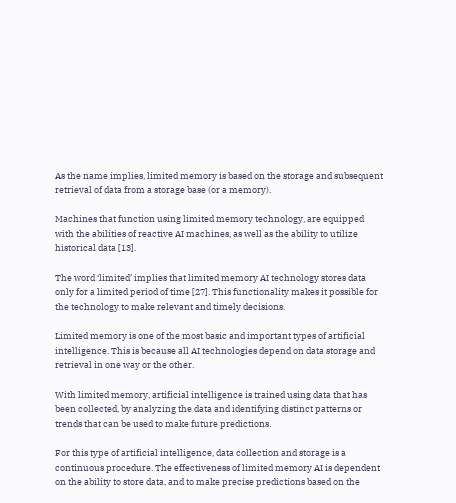As the name implies, limited memory is based on the storage and subsequent retrieval of data from a storage base (or a memory).

Machines that function using limited memory technology, are equipped with the abilities of reactive AI machines, as well as the ability to utilize historical data [13].

The word ‘limited’ implies that limited memory AI technology stores data only for a limited period of time [27]. This functionality makes it possible for the technology to make relevant and timely decisions.

Limited memory is one of the most basic and important types of artificial intelligence. This is because all AI technologies depend on data storage and retrieval in one way or the other.

With limited memory, artificial intelligence is trained using data that has been collected, by analyzing the data and identifying distinct patterns or trends that can be used to make future predictions.

For this type of artificial intelligence, data collection and storage is a continuous procedure. The effectiveness of limited memory AI is dependent on the ability to store data, and to make precise predictions based on the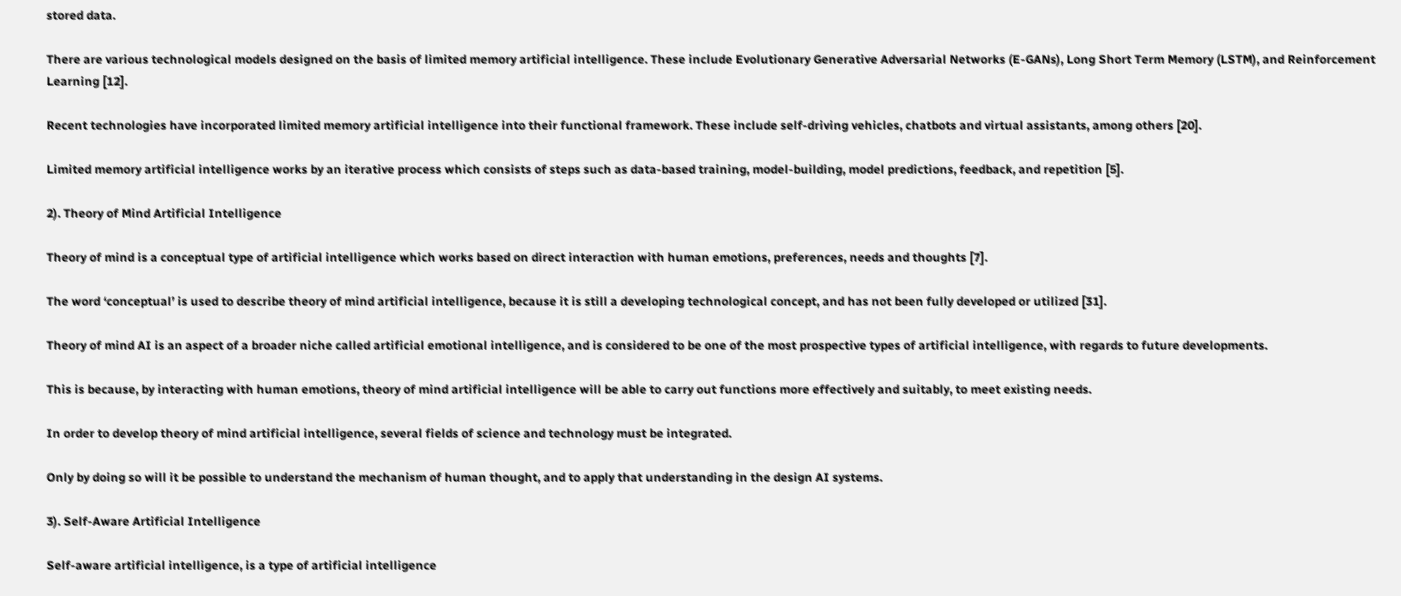stored data.

There are various technological models designed on the basis of limited memory artificial intelligence. These include Evolutionary Generative Adversarial Networks (E-GANs), Long Short Term Memory (LSTM), and Reinforcement Learning [12].

Recent technologies have incorporated limited memory artificial intelligence into their functional framework. These include self-driving vehicles, chatbots and virtual assistants, among others [20].

Limited memory artificial intelligence works by an iterative process which consists of steps such as data-based training, model-building, model predictions, feedback, and repetition [5].

2). Theory of Mind Artificial Intelligence

Theory of mind is a conceptual type of artificial intelligence which works based on direct interaction with human emotions, preferences, needs and thoughts [7].

The word ‘conceptual’ is used to describe theory of mind artificial intelligence, because it is still a developing technological concept, and has not been fully developed or utilized [31].

Theory of mind AI is an aspect of a broader niche called artificial emotional intelligence, and is considered to be one of the most prospective types of artificial intelligence, with regards to future developments.

This is because, by interacting with human emotions, theory of mind artificial intelligence will be able to carry out functions more effectively and suitably, to meet existing needs.

In order to develop theory of mind artificial intelligence, several fields of science and technology must be integrated.

Only by doing so will it be possible to understand the mechanism of human thought, and to apply that understanding in the design AI systems.

3). Self-Aware Artificial Intelligence

Self-aware artificial intelligence, is a type of artificial intelligence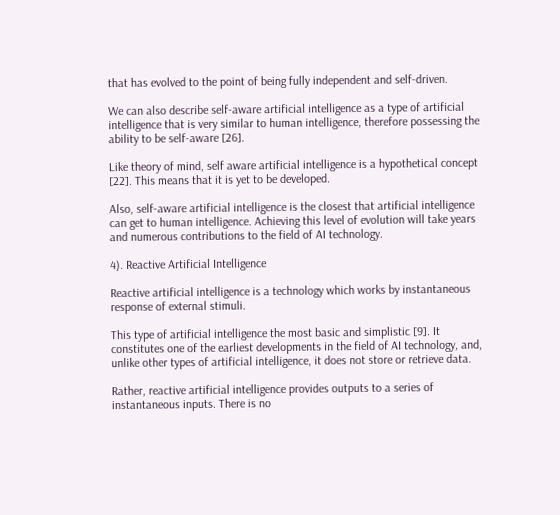that has evolved to the point of being fully independent and self-driven.

We can also describe self-aware artificial intelligence as a type of artificial intelligence that is very similar to human intelligence, therefore possessing the ability to be self-aware [26].

Like theory of mind, self aware artificial intelligence is a hypothetical concept [22]. This means that it is yet to be developed.

Also, self-aware artificial intelligence is the closest that artificial intelligence can get to human intelligence. Achieving this level of evolution will take years and numerous contributions to the field of AI technology.

4). Reactive Artificial Intelligence

Reactive artificial intelligence is a technology which works by instantaneous response of external stimuli.

This type of artificial intelligence the most basic and simplistic [9]. It constitutes one of the earliest developments in the field of AI technology, and, unlike other types of artificial intelligence, it does not store or retrieve data.

Rather, reactive artificial intelligence provides outputs to a series of instantaneous inputs. There is no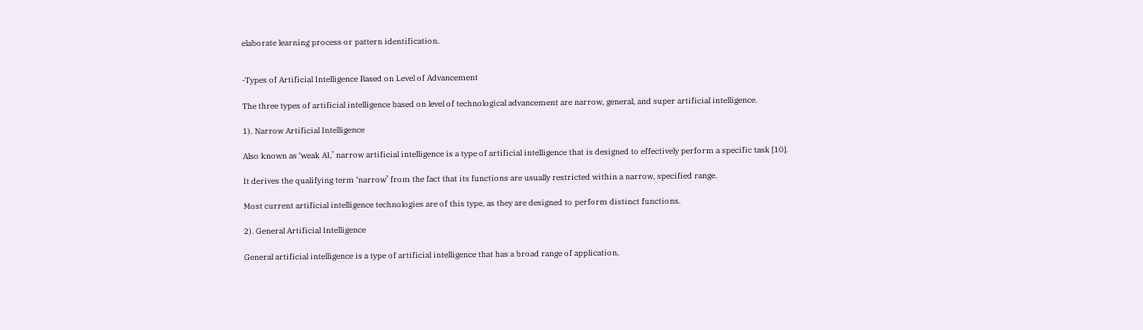elaborate learning process or pattern identification.


-Types of Artificial Intelligence Based on Level of Advancement

The three types of artificial intelligence based on level of technological advancement are narrow, general, and super artificial intelligence.

1). Narrow Artificial Intelligence

Also known as ‘weak AI,’ narrow artificial intelligence is a type of artificial intelligence that is designed to effectively perform a specific task [10].

It derives the qualifying term ‘narrow’ from the fact that its functions are usually restricted within a narrow, specified range.

Most current artificial intelligence technologies are of this type, as they are designed to perform distinct functions.

2). General Artificial Intelligence

General artificial intelligence is a type of artificial intelligence that has a broad range of application.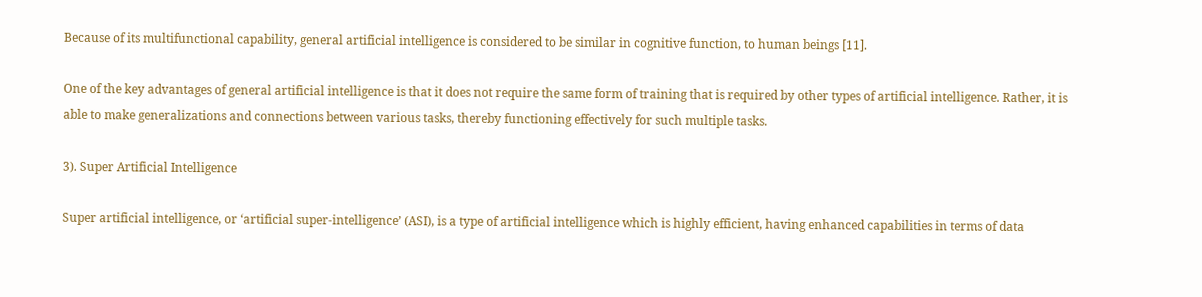Because of its multifunctional capability, general artificial intelligence is considered to be similar in cognitive function, to human beings [11].

One of the key advantages of general artificial intelligence is that it does not require the same form of training that is required by other types of artificial intelligence. Rather, it is able to make generalizations and connections between various tasks, thereby functioning effectively for such multiple tasks.

3). Super Artificial Intelligence

Super artificial intelligence, or ‘artificial super-intelligence’ (ASI), is a type of artificial intelligence which is highly efficient, having enhanced capabilities in terms of data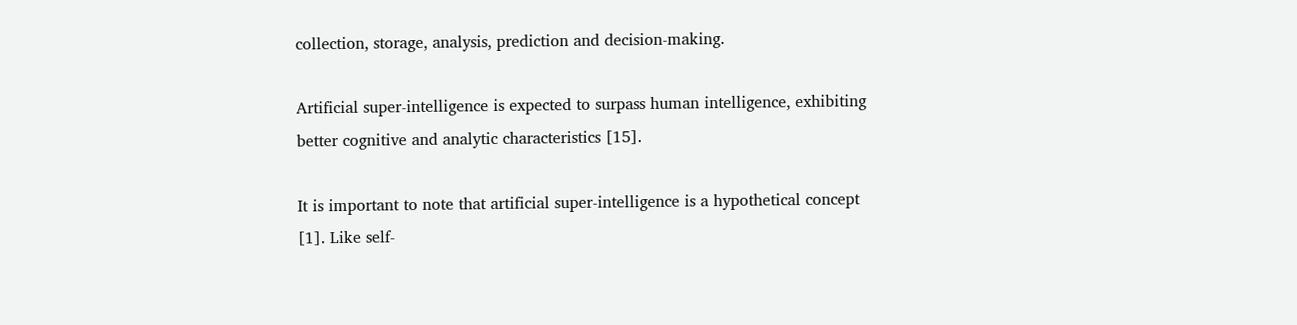collection, storage, analysis, prediction and decision-making.

Artificial super-intelligence is expected to surpass human intelligence, exhibiting better cognitive and analytic characteristics [15].

It is important to note that artificial super-intelligence is a hypothetical concept [1]. Like self-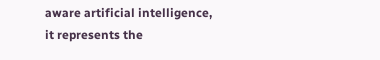aware artificial intelligence, it represents the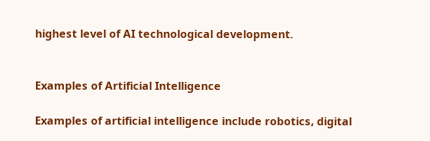highest level of AI technological development.


Examples of Artificial Intelligence

Examples of artificial intelligence include robotics, digital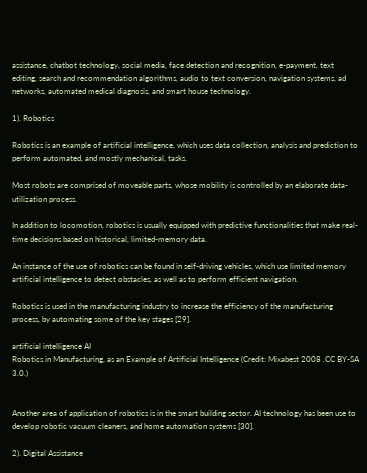assistance, chatbot technology, social media, face detection and recognition, e-payment, text editing, search and recommendation algorithms, audio to text conversion, navigation systems, ad networks, automated medical diagnosis, and smart house technology.

1). Robotics

Robotics is an example of artificial intelligence, which uses data collection, analysis and prediction to perform automated, and mostly mechanical, tasks.

Most robots are comprised of moveable parts, whose mobility is controlled by an elaborate data-utilization process.

In addition to locomotion, robotics is usually equipped with predictive functionalities that make real-time decisions based on historical, limited-memory data.

An instance of the use of robotics can be found in self-driving vehicles, which use limited memory artificial intelligence to detect obstacles, as well as to perform efficient navigation.

Robotics is used in the manufacturing industry to increase the efficiency of the manufacturing process, by automating some of the key stages [29].

artificial intelligence AI
Robotics in Manufacturing, as an Example of Artificial Intelligence (Credit: Mixabest 2008 .CC BY-SA 3.0.)


Another area of application of robotics is in the smart building sector. AI technology has been use to develop robotic vacuum cleaners, and home automation systems [30].

2). Digital Assistance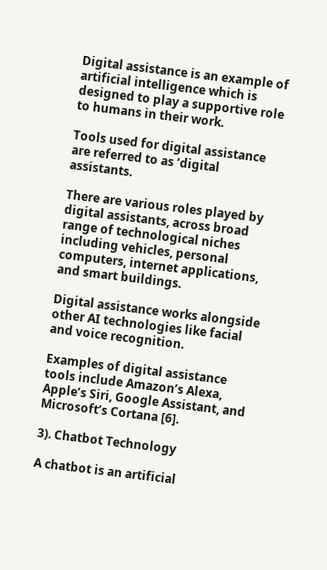Digital assistance is an example of artificial intelligence which is designed to play a supportive role to humans in their work.

Tools used for digital assistance are referred to as ‘digital assistants.

There are various roles played by digital assistants, across broad range of technological niches including vehicles, personal computers, internet applications, and smart buildings.

Digital assistance works alongside other AI technologies like facial and voice recognition.

Examples of digital assistance tools include Amazon’s Alexa, Apple’s Siri, Google Assistant, and Microsoft’s Cortana [6].

3). Chatbot Technology

A chatbot is an artificial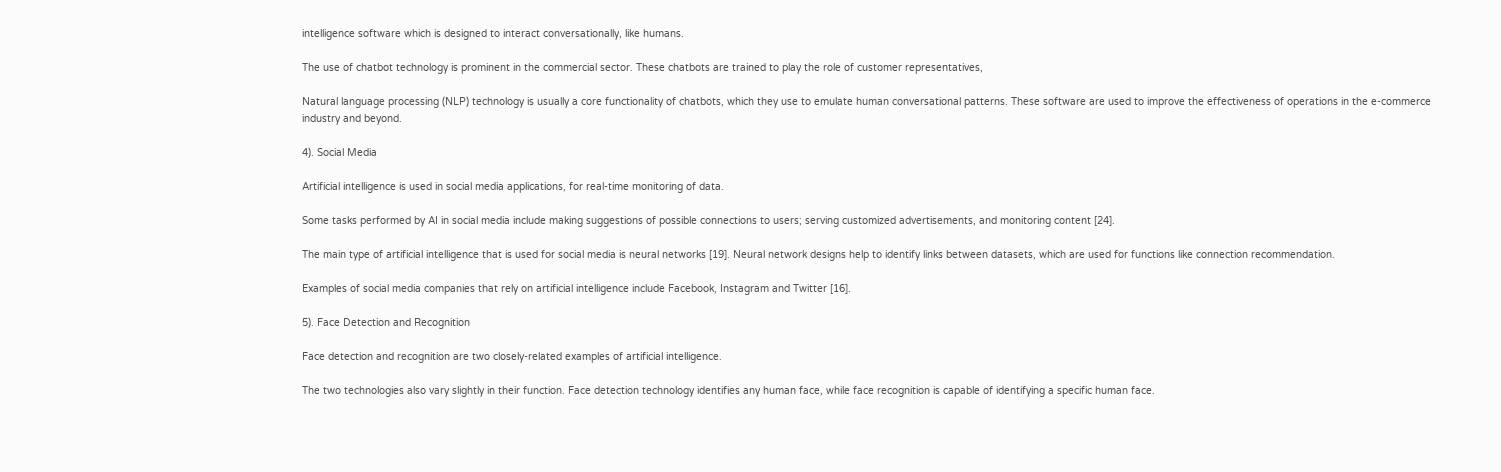intelligence software which is designed to interact conversationally, like humans.

The use of chatbot technology is prominent in the commercial sector. These chatbots are trained to play the role of customer representatives,

Natural language processing (NLP) technology is usually a core functionality of chatbots, which they use to emulate human conversational patterns. These software are used to improve the effectiveness of operations in the e-commerce industry and beyond.

4). Social Media

Artificial intelligence is used in social media applications, for real-time monitoring of data.

Some tasks performed by AI in social media include making suggestions of possible connections to users; serving customized advertisements, and monitoring content [24].

The main type of artificial intelligence that is used for social media is neural networks [19]. Neural network designs help to identify links between datasets, which are used for functions like connection recommendation.

Examples of social media companies that rely on artificial intelligence include Facebook, Instagram and Twitter [16].

5). Face Detection and Recognition

Face detection and recognition are two closely-related examples of artificial intelligence.

The two technologies also vary slightly in their function. Face detection technology identifies any human face, while face recognition is capable of identifying a specific human face.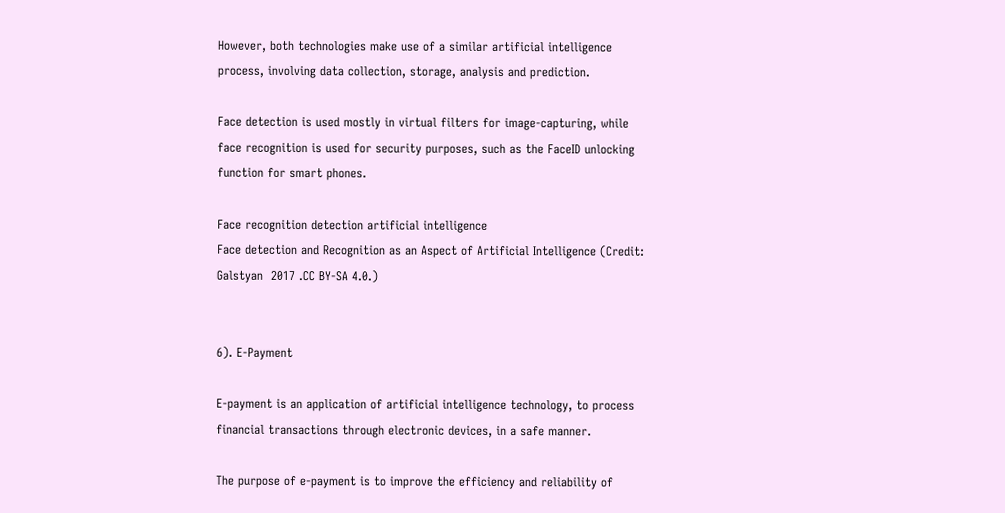However, both technologies make use of a similar artificial intelligence process, involving data collection, storage, analysis and prediction.

Face detection is used mostly in virtual filters for image-capturing, while face recognition is used for security purposes, such as the FaceID unlocking function for smart phones.

Face recognition detection artificial intelligence
Face detection and Recognition as an Aspect of Artificial Intelligence (Credit:  Galstyan  2017 .CC BY-SA 4.0.)


6). E-Payment

E-payment is an application of artificial intelligence technology, to process financial transactions through electronic devices, in a safe manner.

The purpose of e-payment is to improve the efficiency and reliability of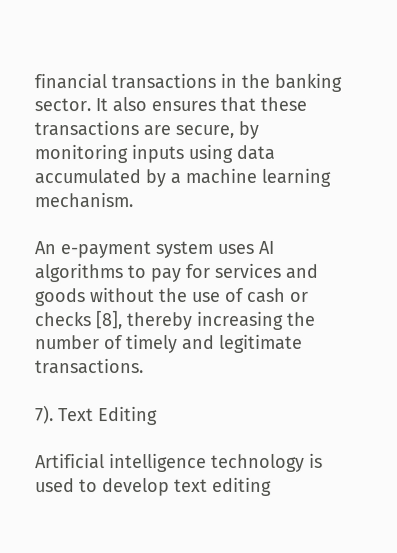financial transactions in the banking sector. It also ensures that these transactions are secure, by monitoring inputs using data accumulated by a machine learning mechanism.

An e-payment system uses AI algorithms to pay for services and goods without the use of cash or checks [8], thereby increasing the number of timely and legitimate transactions.

7). Text Editing

Artificial intelligence technology is used to develop text editing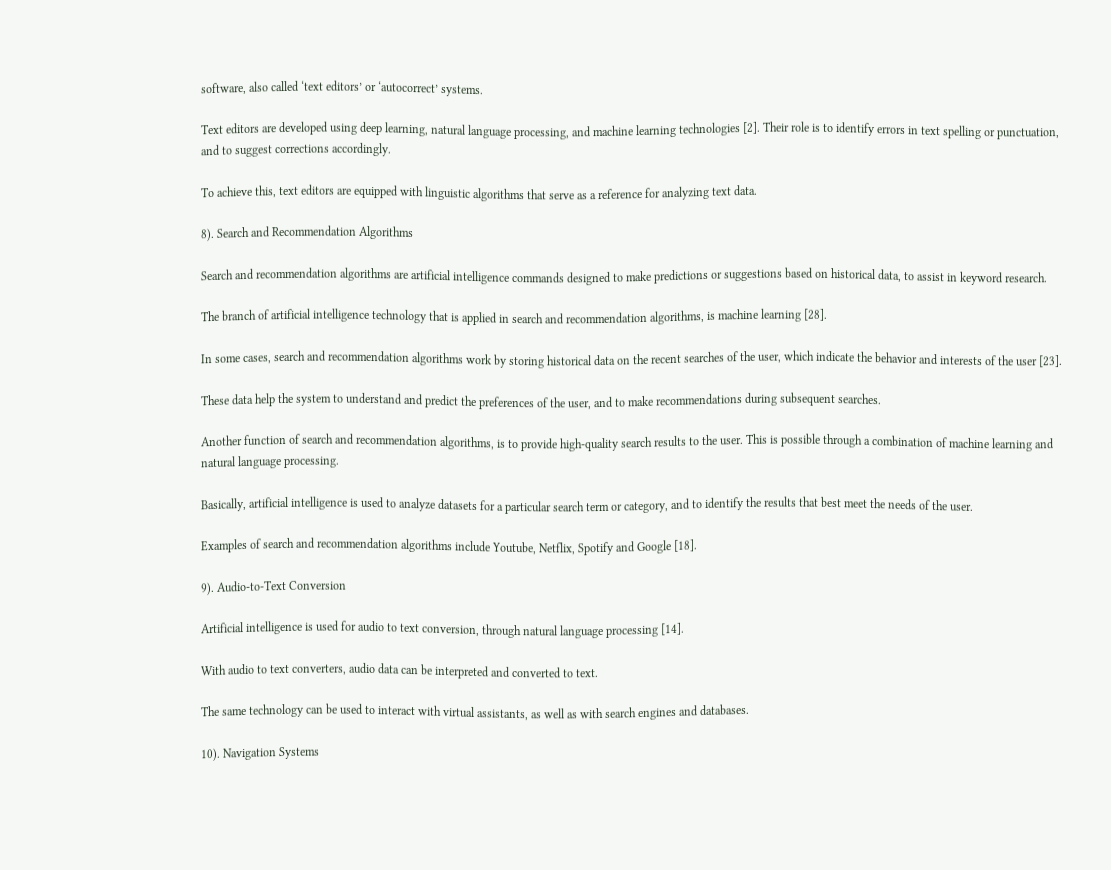software, also called ‘text editors’ or ‘autocorrect’ systems.

Text editors are developed using deep learning, natural language processing, and machine learning technologies [2]. Their role is to identify errors in text spelling or punctuation, and to suggest corrections accordingly.

To achieve this, text editors are equipped with linguistic algorithms that serve as a reference for analyzing text data.

8). Search and Recommendation Algorithms

Search and recommendation algorithms are artificial intelligence commands designed to make predictions or suggestions based on historical data, to assist in keyword research.

The branch of artificial intelligence technology that is applied in search and recommendation algorithms, is machine learning [28].

In some cases, search and recommendation algorithms work by storing historical data on the recent searches of the user, which indicate the behavior and interests of the user [23].

These data help the system to understand and predict the preferences of the user, and to make recommendations during subsequent searches.

Another function of search and recommendation algorithms, is to provide high-quality search results to the user. This is possible through a combination of machine learning and natural language processing.

Basically, artificial intelligence is used to analyze datasets for a particular search term or category, and to identify the results that best meet the needs of the user.

Examples of search and recommendation algorithms include Youtube, Netflix, Spotify and Google [18].

9). Audio-to-Text Conversion

Artificial intelligence is used for audio to text conversion, through natural language processing [14].

With audio to text converters, audio data can be interpreted and converted to text.

The same technology can be used to interact with virtual assistants, as well as with search engines and databases.

10). Navigation Systems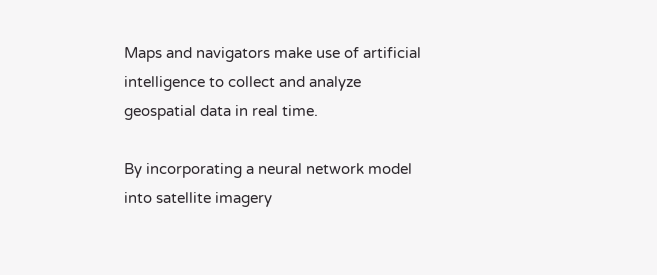Maps and navigators make use of artificial intelligence to collect and analyze geospatial data in real time.

By incorporating a neural network model into satellite imagery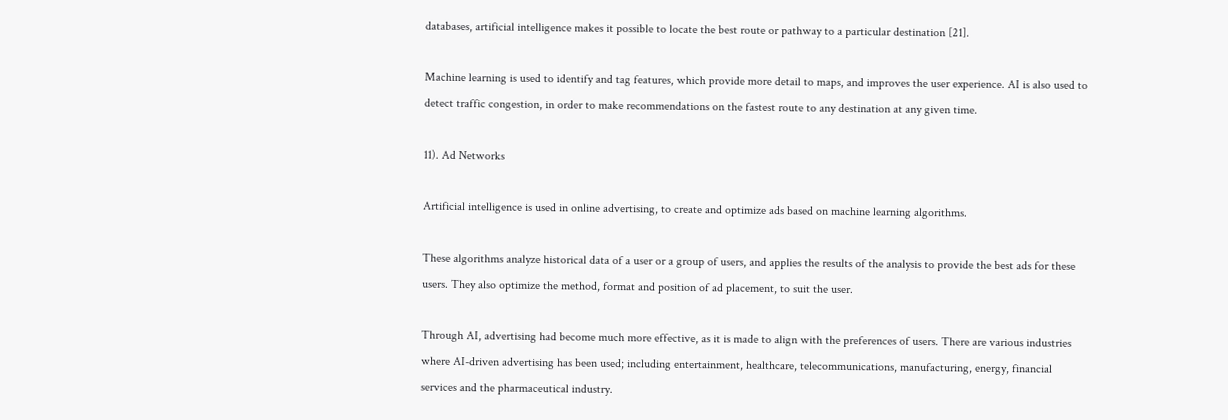databases, artificial intelligence makes it possible to locate the best route or pathway to a particular destination [21].

Machine learning is used to identify and tag features, which provide more detail to maps, and improves the user experience. AI is also used to detect traffic congestion, in order to make recommendations on the fastest route to any destination at any given time.

11). Ad Networks

Artificial intelligence is used in online advertising, to create and optimize ads based on machine learning algorithms.

These algorithms analyze historical data of a user or a group of users, and applies the results of the analysis to provide the best ads for these users. They also optimize the method, format and position of ad placement, to suit the user.

Through AI, advertising had become much more effective, as it is made to align with the preferences of users. There are various industries where AI-driven advertising has been used; including entertainment, healthcare, telecommunications, manufacturing, energy, financial services and the pharmaceutical industry.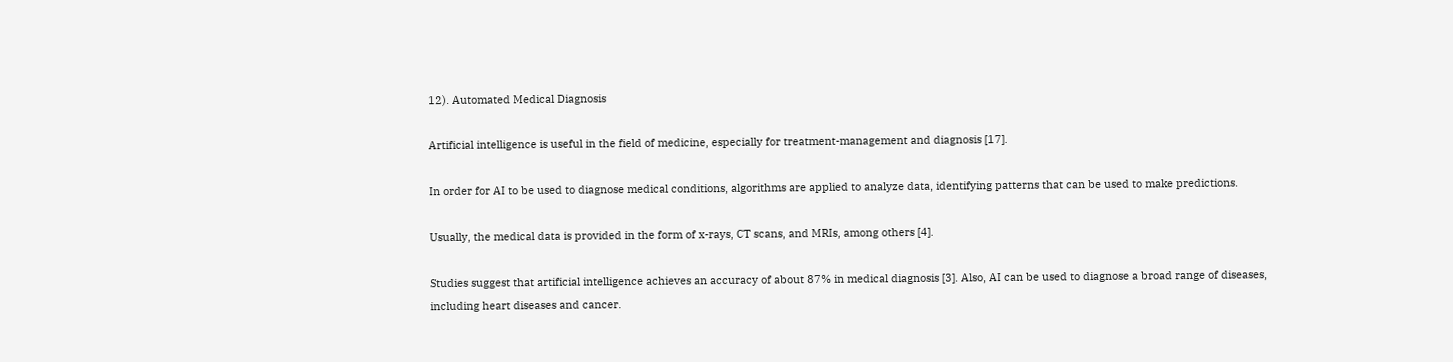12). Automated Medical Diagnosis

Artificial intelligence is useful in the field of medicine, especially for treatment-management and diagnosis [17].

In order for AI to be used to diagnose medical conditions, algorithms are applied to analyze data, identifying patterns that can be used to make predictions.

Usually, the medical data is provided in the form of x-rays, CT scans, and MRIs, among others [4].

Studies suggest that artificial intelligence achieves an accuracy of about 87% in medical diagnosis [3]. Also, AI can be used to diagnose a broad range of diseases, including heart diseases and cancer.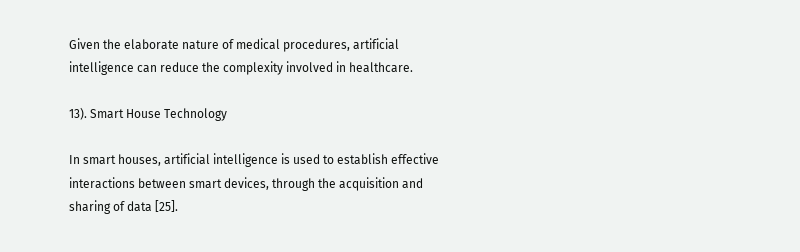Given the elaborate nature of medical procedures, artificial intelligence can reduce the complexity involved in healthcare.

13). Smart House Technology

In smart houses, artificial intelligence is used to establish effective interactions between smart devices, through the acquisition and sharing of data [25].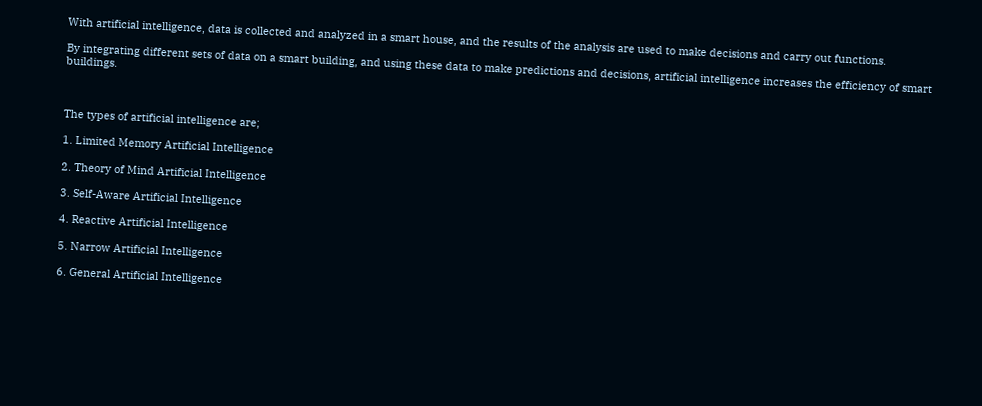With artificial intelligence, data is collected and analyzed in a smart house, and the results of the analysis are used to make decisions and carry out functions.

By integrating different sets of data on a smart building, and using these data to make predictions and decisions, artificial intelligence increases the efficiency of smart buildings.



The types of artificial intelligence are;

1. Limited Memory Artificial Intelligence

2. Theory of Mind Artificial Intelligence

3. Self-Aware Artificial Intelligence

4. Reactive Artificial Intelligence

5. Narrow Artificial Intelligence

6. General Artificial Intelligence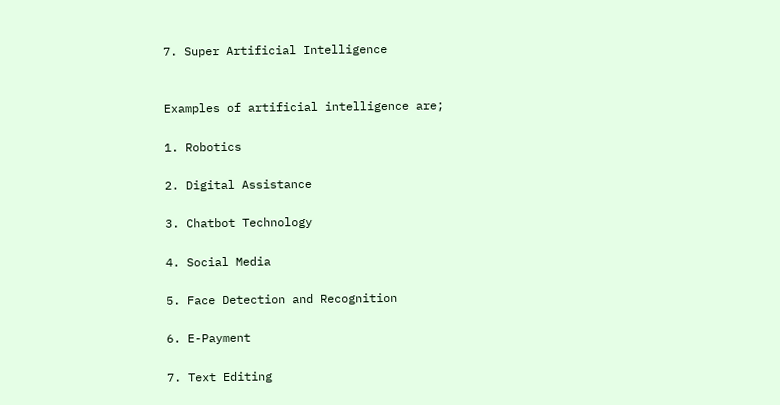7. Super Artificial Intelligence


Examples of artificial intelligence are;

1. Robotics

2. Digital Assistance

3. Chatbot Technology

4. Social Media

5. Face Detection and Recognition

6. E-Payment

7. Text Editing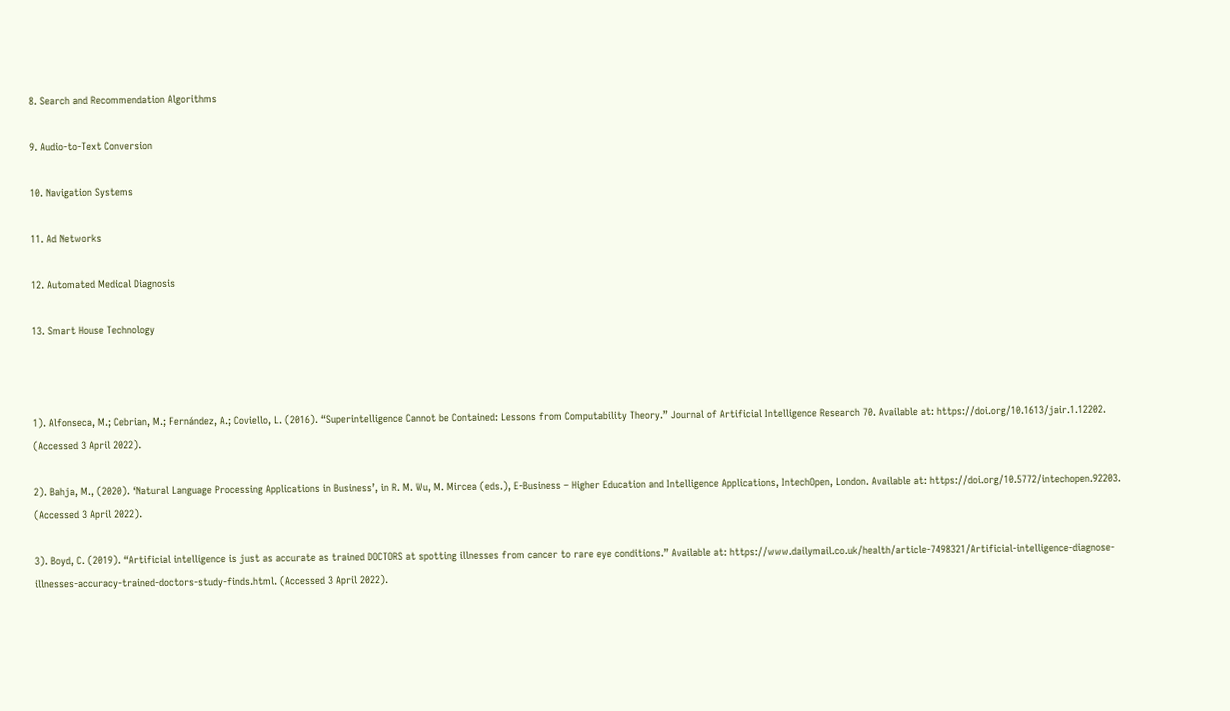8. Search and Recommendation Algorithms

9. Audio-to-Text Conversion

10. Navigation Systems

11. Ad Networks

12. Automated Medical Diagnosis

13. Smart House Technology



1). Alfonseca, M.; Cebrian, M.; Fernández, A.; Coviello, L. (2016). “Superintelligence Cannot be Contained: Lessons from Computability Theory.” Journal of Artificial Intelligence Research 70. Available at: https://doi.org/10.1613/jair.1.12202. (Accessed 3 April 2022).

2). Bahja, M., (2020). ‘Natural Language Processing Applications in Business’, in R. M. Wu, M. Mircea (eds.), E-Business – Higher Education and Intelligence Applications, IntechOpen, London. Available at: https://doi.org/10.5772/intechopen.92203. (Accessed 3 April 2022).

3). Boyd, C. (2019). “Artificial intelligence is just as accurate as trained DOCTORS at spotting illnesses from cancer to rare eye conditions.” Available at: https://www.dailymail.co.uk/health/article-7498321/Artificial-intelligence-diagnose-illnesses-accuracy-trained-doctors-study-finds.html. (Accessed 3 April 2022).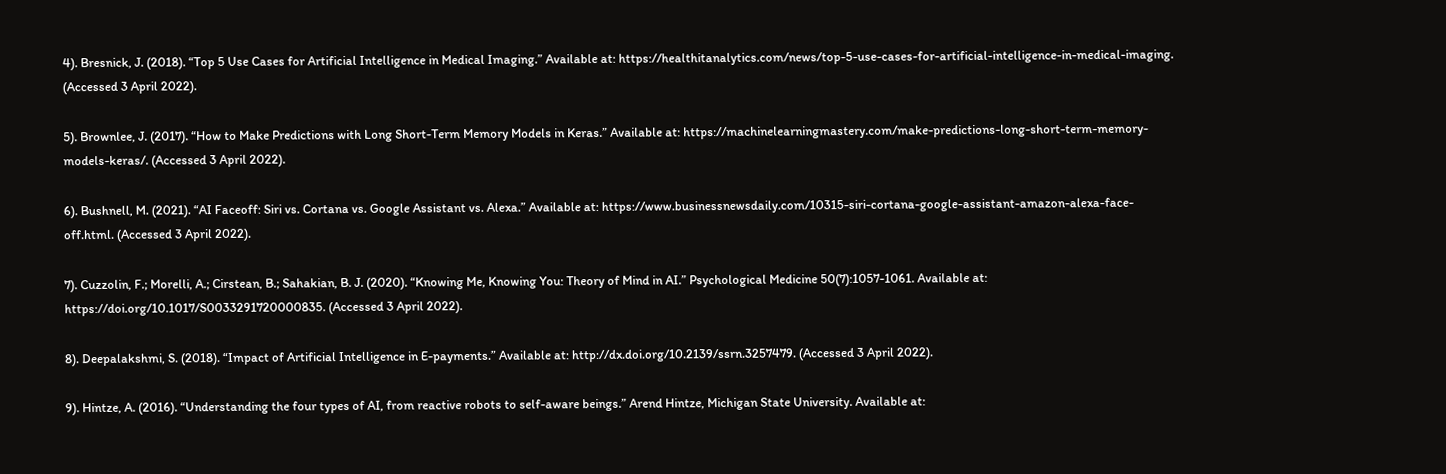4). Bresnick, J. (2018). “Top 5 Use Cases for Artificial Intelligence in Medical Imaging.” Available at: https://healthitanalytics.com/news/top-5-use-cases-for-artificial-intelligence-in-medical-imaging. (Accessed 3 April 2022).

5). Brownlee, J. (2017). “How to Make Predictions with Long Short-Term Memory Models in Keras.” Available at: https://machinelearningmastery.com/make-predictions-long-short-term-memory-models-keras/. (Accessed 3 April 2022).

6). Bushnell, M. (2021). “AI Faceoff: Siri vs. Cortana vs. Google Assistant vs. Alexa.” Available at: https://www.businessnewsdaily.com/10315-siri-cortana-google-assistant-amazon-alexa-face-off.html. (Accessed 3 April 2022).

7). Cuzzolin, F.; Morelli, A.; Cirstean, B.; Sahakian, B. J. (2020). “Knowing Me, Knowing You: Theory of Mind in AI.” Psychological Medicine 50(7):1057-1061. Available at: https://doi.org/10.1017/S0033291720000835. (Accessed 3 April 2022).

8). Deepalakshmi, S. (2018). “Impact of Artificial Intelligence in E-payments.” Available at: http://dx.doi.org/10.2139/ssrn.3257479. (Accessed 3 April 2022).

9). Hintze, A. (2016). “Understanding the four types of AI, from reactive robots to self-aware beings.” Arend Hintze, Michigan State University. Available at: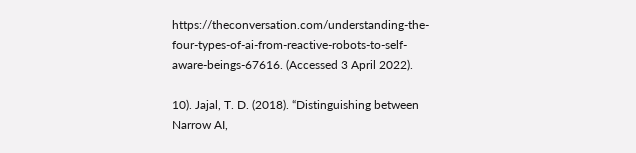https://theconversation.com/understanding-the-four-types-of-ai-from-reactive-robots-to-self-aware-beings-67616. (Accessed 3 April 2022).

10). Jajal, T. D. (2018). “Distinguishing between Narrow AI,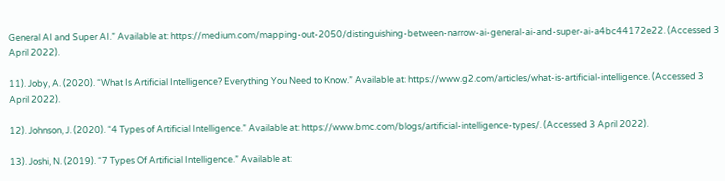General AI and Super AI.” Available at: https://medium.com/mapping-out-2050/distinguishing-between-narrow-ai-general-ai-and-super-ai-a4bc44172e22. (Accessed 3 April 2022).

11). Joby, A. (2020). “What Is Artificial Intelligence? Everything You Need to Know.” Available at: https://www.g2.com/articles/what-is-artificial-intelligence. (Accessed 3 April 2022).

12). Johnson, J. (2020). “4 Types of Artificial Intelligence.” Available at: https://www.bmc.com/blogs/artificial-intelligence-types/. (Accessed 3 April 2022).

13). Joshi, N. (2019). “7 Types Of Artificial Intelligence.” Available at: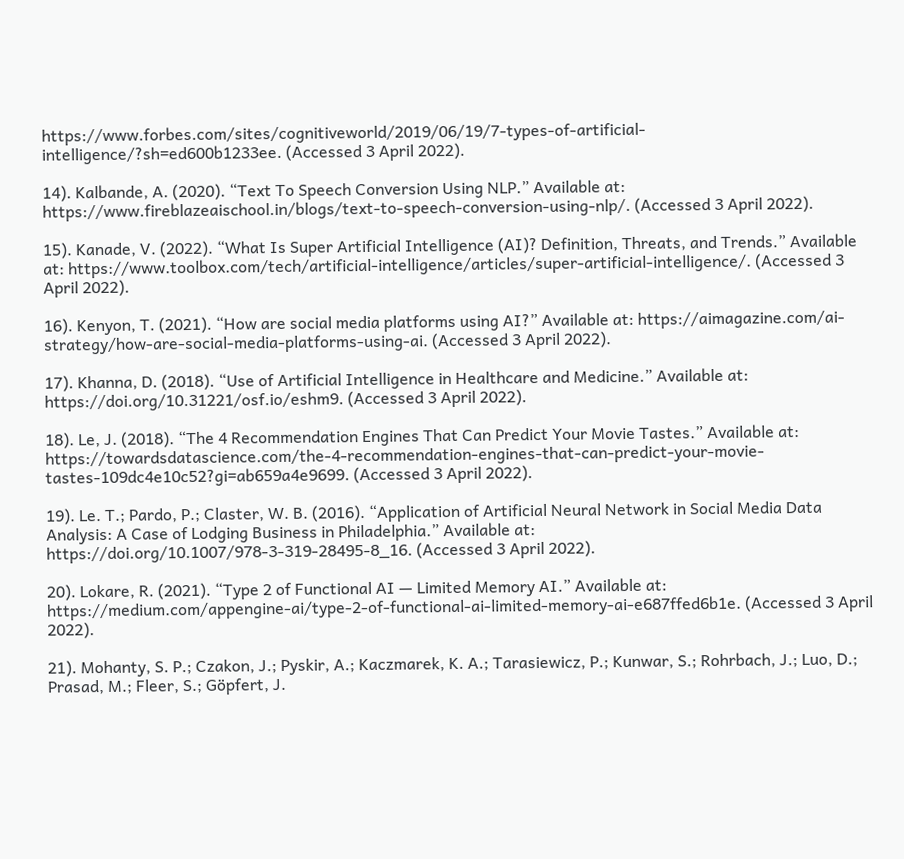https://www.forbes.com/sites/cognitiveworld/2019/06/19/7-types-of-artificial-intelligence/?sh=ed600b1233ee. (Accessed 3 April 2022).

14). Kalbande, A. (2020). “Text To Speech Conversion Using NLP.” Available at: https://www.fireblazeaischool.in/blogs/text-to-speech-conversion-using-nlp/. (Accessed 3 April 2022).

15). Kanade, V. (2022). “What Is Super Artificial Intelligence (AI)? Definition, Threats, and Trends.” Available at: https://www.toolbox.com/tech/artificial-intelligence/articles/super-artificial-intelligence/. (Accessed 3 April 2022).

16). Kenyon, T. (2021). “How are social media platforms using AI?” Available at: https://aimagazine.com/ai-strategy/how-are-social-media-platforms-using-ai. (Accessed 3 April 2022).

17). Khanna, D. (2018). “Use of Artificial Intelligence in Healthcare and Medicine.” Available at: https://doi.org/10.31221/osf.io/eshm9. (Accessed 3 April 2022).

18). Le, J. (2018). “The 4 Recommendation Engines That Can Predict Your Movie Tastes.” Available at: https://towardsdatascience.com/the-4-recommendation-engines-that-can-predict-your-movie-tastes-109dc4e10c52?gi=ab659a4e9699. (Accessed 3 April 2022).

19). Le. T.; Pardo, P.; Claster, W. B. (2016). “Application of Artificial Neural Network in Social Media Data Analysis: A Case of Lodging Business in Philadelphia.” Available at: https://doi.org/10.1007/978-3-319-28495-8_16. (Accessed 3 April 2022).

20). Lokare, R. (2021). “Type 2 of Functional AI — Limited Memory AI.” Available at: https://medium.com/appengine-ai/type-2-of-functional-ai-limited-memory-ai-e687ffed6b1e. (Accessed 3 April 2022).

21). Mohanty, S. P.; Czakon, J.; Pyskir, A.; Kaczmarek, K. A.; Tarasiewicz, P.; Kunwar, S.; Rohrbach, J.; Luo, D.; Prasad, M.; Fleer, S.; Göpfert, J.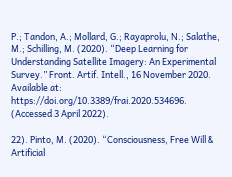P.; Tandon, A.; Mollard, G.; Rayaprolu, N.; Salathe, M.; Schilling, M. (2020). “Deep Learning for Understanding Satellite Imagery: An Experimental Survey.” Front. Artif. Intell., 16 November 2020. Available at: https://doi.org/10.3389/frai.2020.534696. (Accessed 3 April 2022).

22). Pinto, M. (2020). “Consciousness, Free Will & Artificial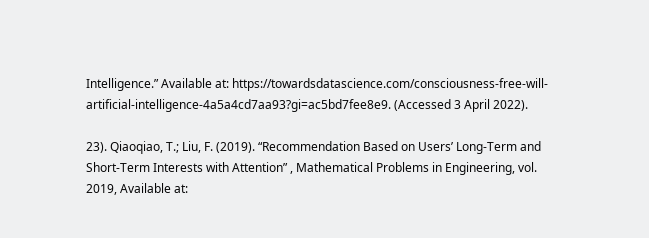Intelligence.” Available at: https://towardsdatascience.com/consciousness-free-will-artificial-intelligence-4a5a4cd7aa93?gi=ac5bd7fee8e9. (Accessed 3 April 2022).

23). Qiaoqiao, T.; Liu, F. (2019). “Recommendation Based on Users’ Long-Term and Short-Term Interests with Attention” , Mathematical Problems in Engineering, vol. 2019, Available at: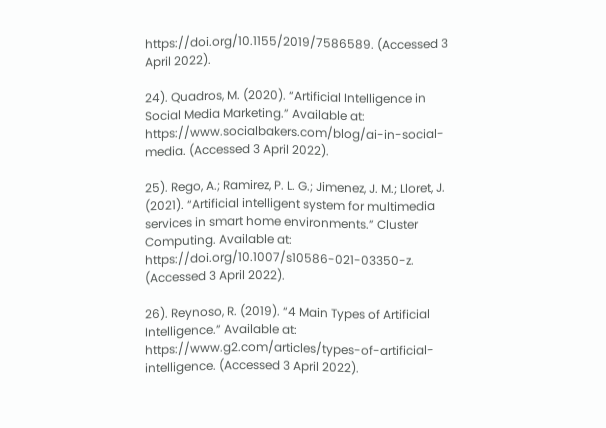https://doi.org/10.1155/2019/7586589. (Accessed 3 April 2022).

24). Quadros, M. (2020). “Artificial Intelligence in Social Media Marketing.” Available at: https://www.socialbakers.com/blog/ai-in-social-media. (Accessed 3 April 2022).

25). Rego, A.; Ramirez, P. L. G.; Jimenez, J. M.; Lloret, J. (2021). “Artificial intelligent system for multimedia services in smart home environments.” Cluster Computing. Available at: https://doi.org/10.1007/s10586-021-03350-z. (Accessed 3 April 2022).

26). Reynoso, R. (2019). “4 Main Types of Artificial Intelligence.” Available at: https://www.g2.com/articles/types-of-artificial-intelligence. (Accessed 3 April 2022).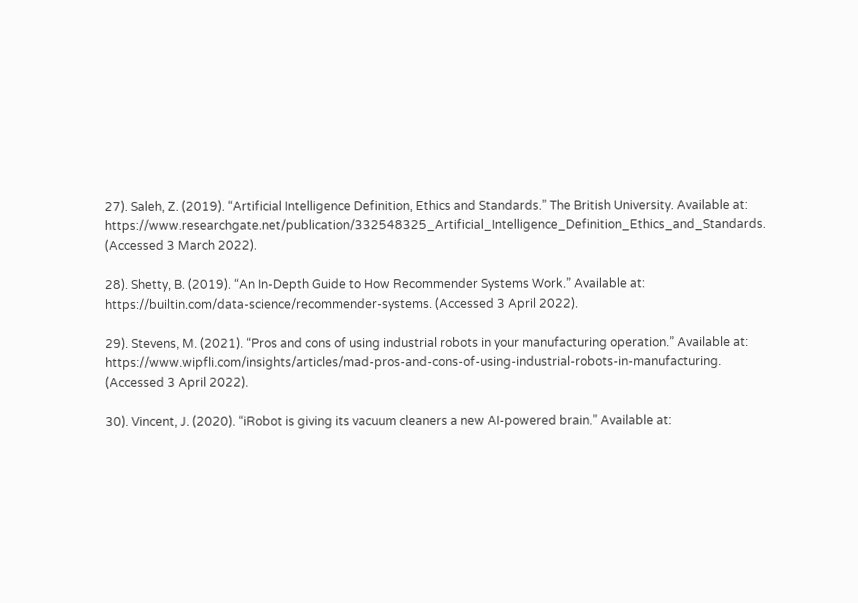27). Saleh, Z. (2019). “Artificial Intelligence Definition, Ethics and Standards.” The British University. Available at: https://www.researchgate.net/publication/332548325_Artificial_Intelligence_Definition_Ethics_and_Standards. (Accessed 3 March 2022).

28). Shetty, B. (2019). “An In-Depth Guide to How Recommender Systems Work.” Available at: https://builtin.com/data-science/recommender-systems. (Accessed 3 April 2022).

29). Stevens, M. (2021). “Pros and cons of using industrial robots in your manufacturing operation.” Available at: https://www.wipfli.com/insights/articles/mad-pros-and-cons-of-using-industrial-robots-in-manufacturing. (Accessed 3 April 2022).

30). Vincent, J. (2020). “iRobot is giving its vacuum cleaners a new AI-powered brain.” Available at: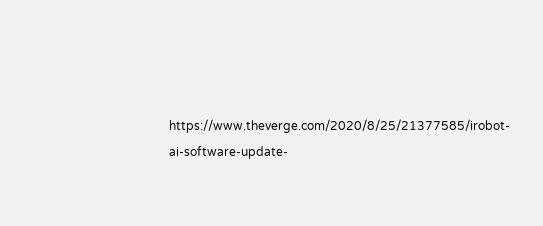https://www.theverge.com/2020/8/25/21377585/irobot-ai-software-update-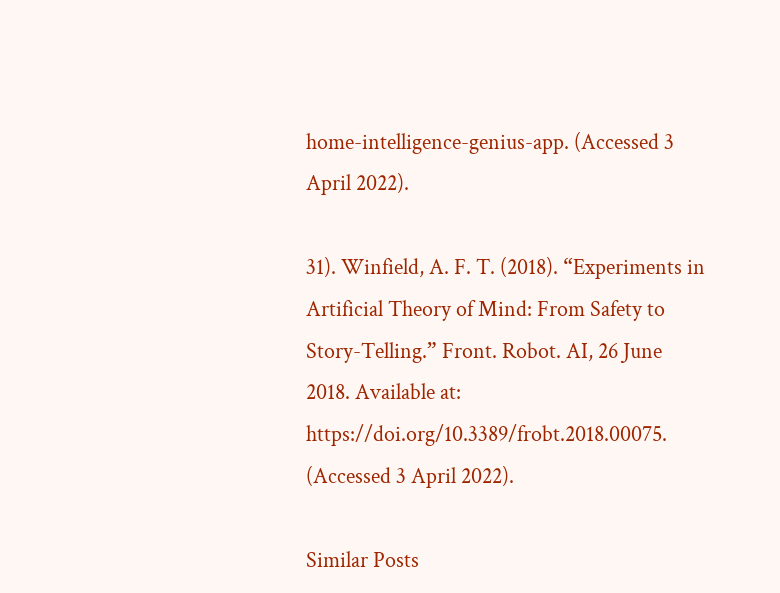home-intelligence-genius-app. (Accessed 3 April 2022).

31). Winfield, A. F. T. (2018). “Experiments in Artificial Theory of Mind: From Safety to Story-Telling.” Front. Robot. AI, 26 June 2018. Available at: https://doi.org/10.3389/frobt.2018.00075. (Accessed 3 April 2022).

Similar Posts